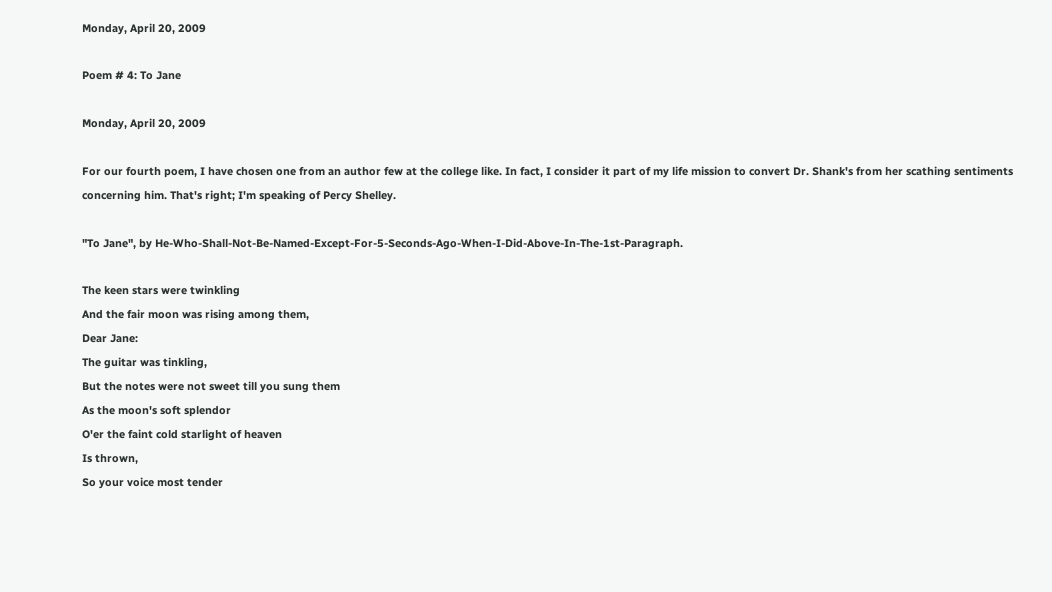Monday, April 20, 2009

Poem # 4: To Jane

Monday, April 20, 2009

For our fourth poem, I have chosen one from an author few at the college like. In fact, I consider it part of my life mission to convert Dr. Shank's from her scathing sentiments concerning him. That's right; I'm speaking of Percy Shelley.

"To Jane", by He-Who-Shall-Not-Be-Named-Except-For-5-Seconds-Ago-When-I-Did-Above-In-The-1st-Paragraph.

The keen stars were twinkling
And the fair moon was rising among them,
Dear Jane:
The guitar was tinkling,
But the notes were not sweet till you sung them
As the moon's soft splendor
O'er the faint cold starlight of heaven
Is thrown,
So your voice most tender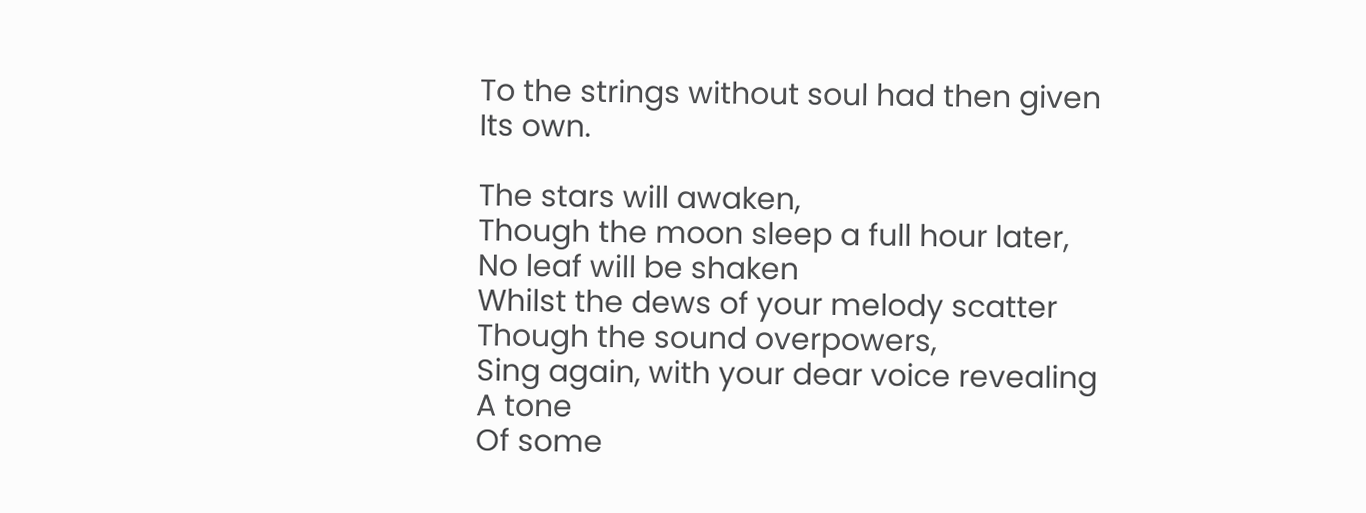To the strings without soul had then given
Its own.

The stars will awaken,
Though the moon sleep a full hour later,
No leaf will be shaken
Whilst the dews of your melody scatter
Though the sound overpowers,
Sing again, with your dear voice revealing
A tone
Of some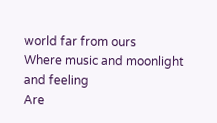world far from ours
Where music and moonlight and feeling
Are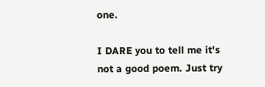one.

I DARE you to tell me it's not a good poem. Just try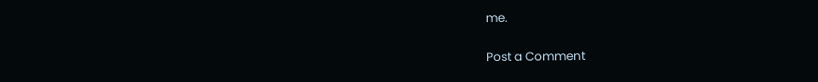me.


Post a Comment